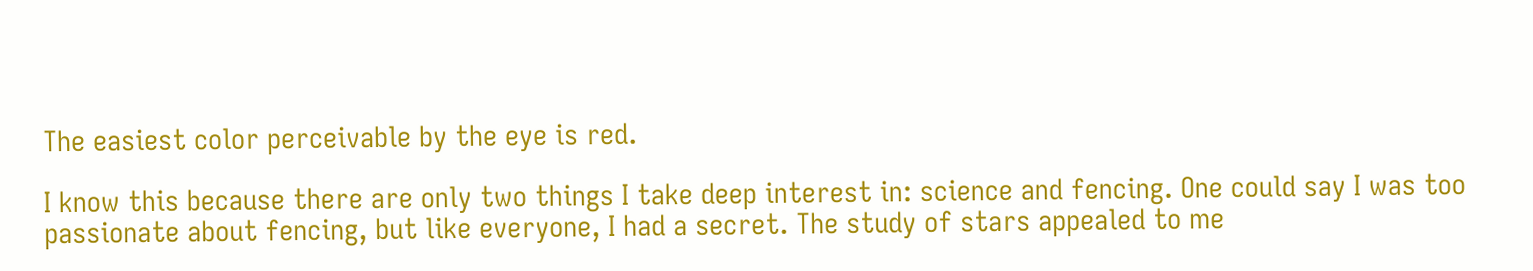The easiest color perceivable by the eye is red.

I know this because there are only two things I take deep interest in: science and fencing. One could say I was too passionate about fencing, but like everyone, I had a secret. The study of stars appealed to me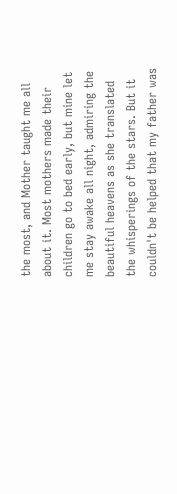the most, and Mother taught me all about it. Most mothers made their children go to bed early, but mine let me stay awake all night, admiring the beautiful heavens as she translated the whisperings of the stars. But it couldn't be helped that my father was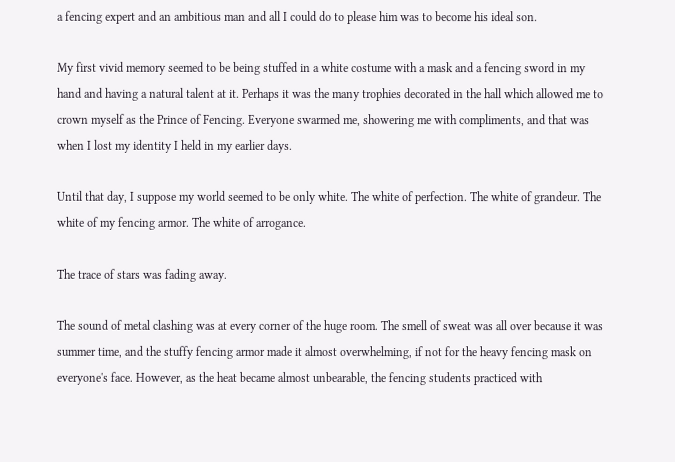a fencing expert and an ambitious man and all I could do to please him was to become his ideal son.

My first vivid memory seemed to be being stuffed in a white costume with a mask and a fencing sword in my hand and having a natural talent at it. Perhaps it was the many trophies decorated in the hall which allowed me to crown myself as the Prince of Fencing. Everyone swarmed me, showering me with compliments, and that was when I lost my identity I held in my earlier days.

Until that day, I suppose my world seemed to be only white. The white of perfection. The white of grandeur. The white of my fencing armor. The white of arrogance.

The trace of stars was fading away.

The sound of metal clashing was at every corner of the huge room. The smell of sweat was all over because it was summer time, and the stuffy fencing armor made it almost overwhelming, if not for the heavy fencing mask on everyone's face. However, as the heat became almost unbearable, the fencing students practiced with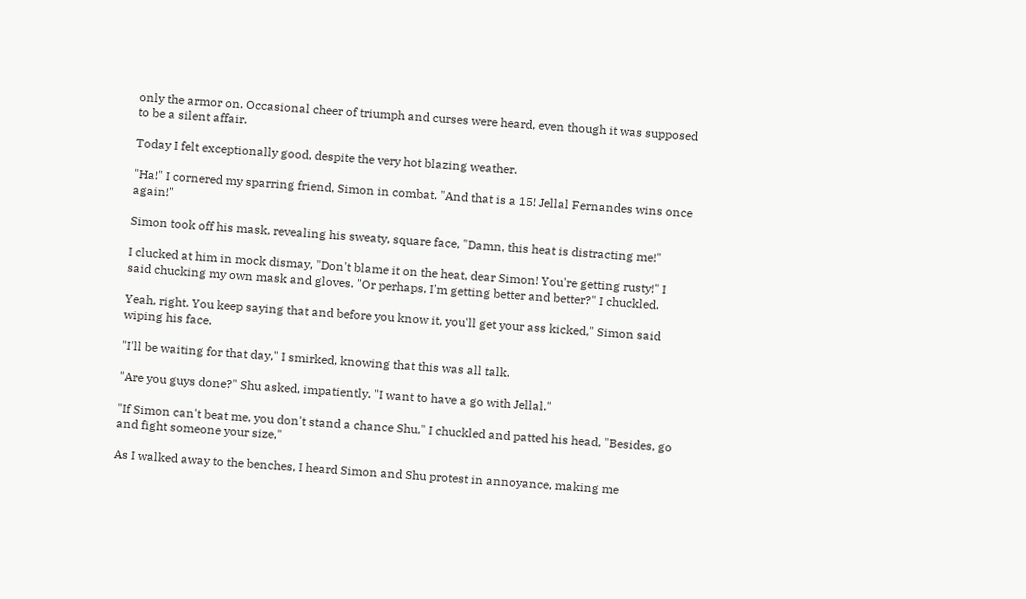only the armor on. Occasional cheer of triumph and curses were heard, even though it was supposed to be a silent affair.

Today I felt exceptionally good, despite the very hot blazing weather.

"Ha!" I cornered my sparring friend, Simon in combat. "And that is a 15! Jellal Fernandes wins once again!"

Simon took off his mask, revealing his sweaty, square face, "Damn, this heat is distracting me!"

I clucked at him in mock dismay, "Don't blame it on the heat, dear Simon! You're getting rusty!" I said chucking my own mask and gloves. "Or perhaps, I'm getting better and better?" I chuckled.

Yeah, right. You keep saying that and before you know it, you'll get your ass kicked," Simon said wiping his face.

"I'll be waiting for that day," I smirked, knowing that this was all talk.

"Are you guys done?" Shu asked, impatiently. "I want to have a go with Jellal."

"If Simon can't beat me, you don't stand a chance Shu," I chuckled and patted his head, "Besides, go and fight someone your size,"

As I walked away to the benches, I heard Simon and Shu protest in annoyance, making me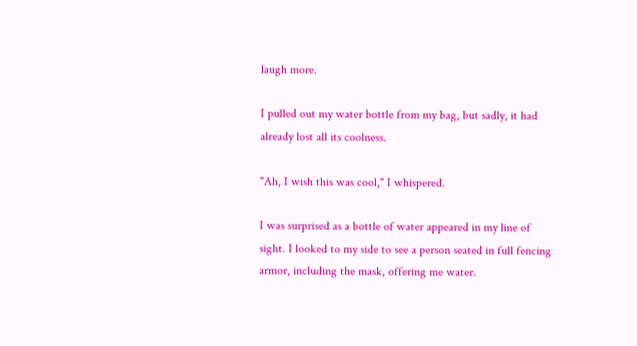laugh more.

I pulled out my water bottle from my bag, but sadly, it had already lost all its coolness.

"Ah, I wish this was cool," I whispered.

I was surprised as a bottle of water appeared in my line of sight. I looked to my side to see a person seated in full fencing armor, including the mask, offering me water.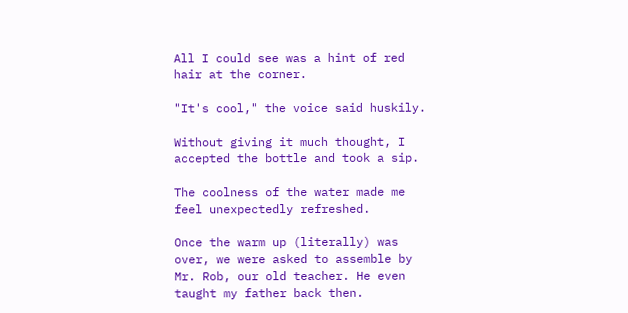All I could see was a hint of red hair at the corner.

"It's cool," the voice said huskily.

Without giving it much thought, I accepted the bottle and took a sip.

The coolness of the water made me feel unexpectedly refreshed.

Once the warm up (literally) was over, we were asked to assemble by Mr. Rob, our old teacher. He even taught my father back then.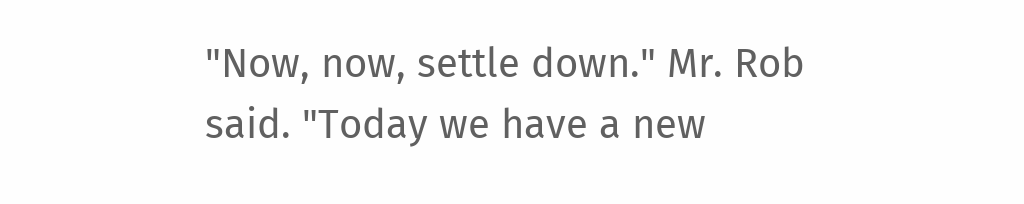"Now, now, settle down." Mr. Rob said. "Today we have a new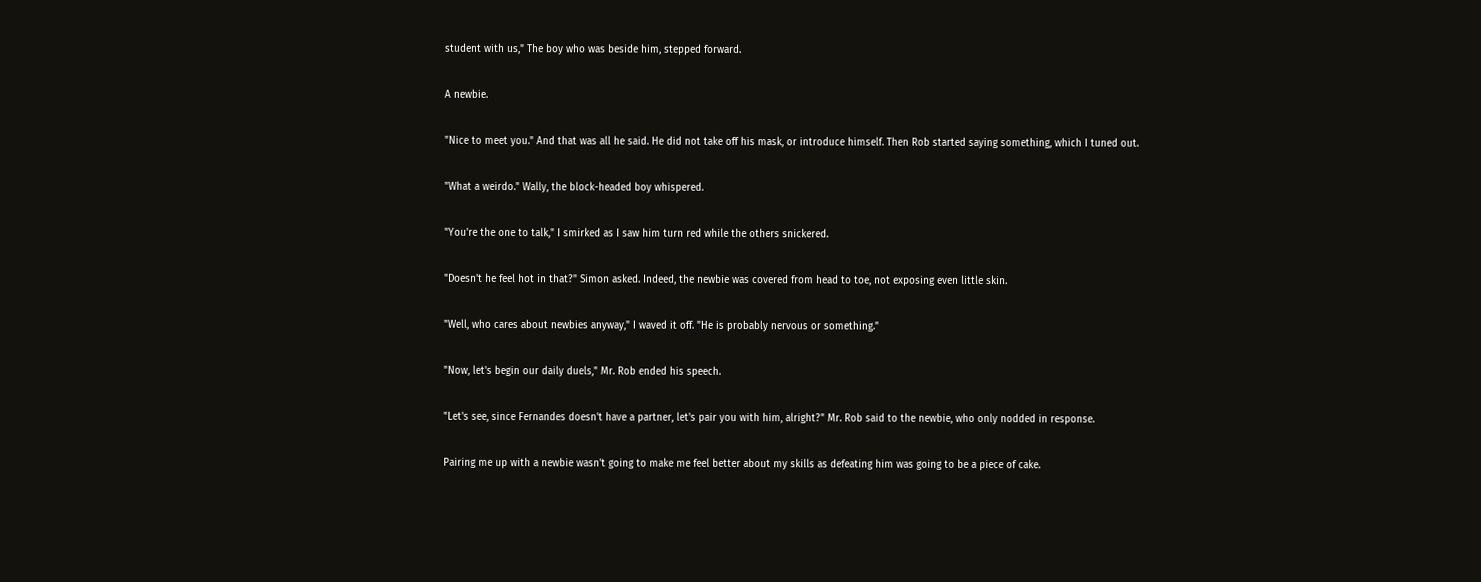student with us," The boy who was beside him, stepped forward.

A newbie.

"Nice to meet you." And that was all he said. He did not take off his mask, or introduce himself. Then Rob started saying something, which I tuned out.

"What a weirdo." Wally, the block-headed boy whispered.

"You're the one to talk," I smirked as I saw him turn red while the others snickered.

"Doesn't he feel hot in that?" Simon asked. Indeed, the newbie was covered from head to toe, not exposing even little skin.

"Well, who cares about newbies anyway," I waved it off. "He is probably nervous or something."

"Now, let's begin our daily duels," Mr. Rob ended his speech.

"Let's see, since Fernandes doesn't have a partner, let's pair you with him, alright?" Mr. Rob said to the newbie, who only nodded in response.

Pairing me up with a newbie wasn't going to make me feel better about my skills as defeating him was going to be a piece of cake.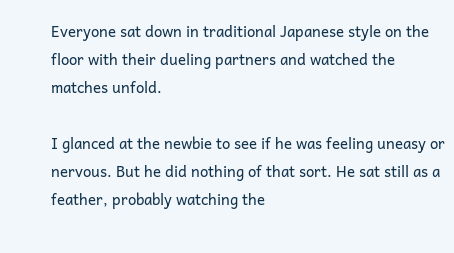Everyone sat down in traditional Japanese style on the floor with their dueling partners and watched the matches unfold.

I glanced at the newbie to see if he was feeling uneasy or nervous. But he did nothing of that sort. He sat still as a feather, probably watching the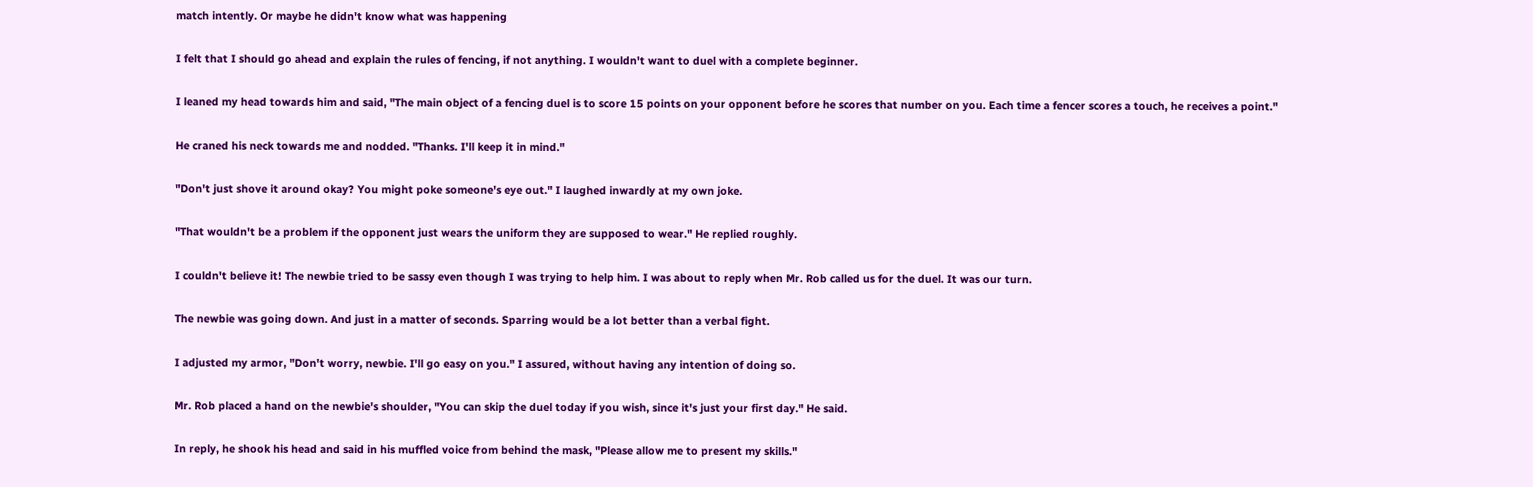match intently. Or maybe he didn't know what was happening

I felt that I should go ahead and explain the rules of fencing, if not anything. I wouldn't want to duel with a complete beginner.

I leaned my head towards him and said, "The main object of a fencing duel is to score 15 points on your opponent before he scores that number on you. Each time a fencer scores a touch, he receives a point."

He craned his neck towards me and nodded. "Thanks. I'll keep it in mind."

"Don't just shove it around okay? You might poke someone's eye out." I laughed inwardly at my own joke.

"That wouldn't be a problem if the opponent just wears the uniform they are supposed to wear." He replied roughly.

I couldn't believe it! The newbie tried to be sassy even though I was trying to help him. I was about to reply when Mr. Rob called us for the duel. It was our turn.

The newbie was going down. And just in a matter of seconds. Sparring would be a lot better than a verbal fight.

I adjusted my armor, "Don't worry, newbie. I'll go easy on you." I assured, without having any intention of doing so.

Mr. Rob placed a hand on the newbie's shoulder, "You can skip the duel today if you wish, since it's just your first day." He said.

In reply, he shook his head and said in his muffled voice from behind the mask, "Please allow me to present my skills."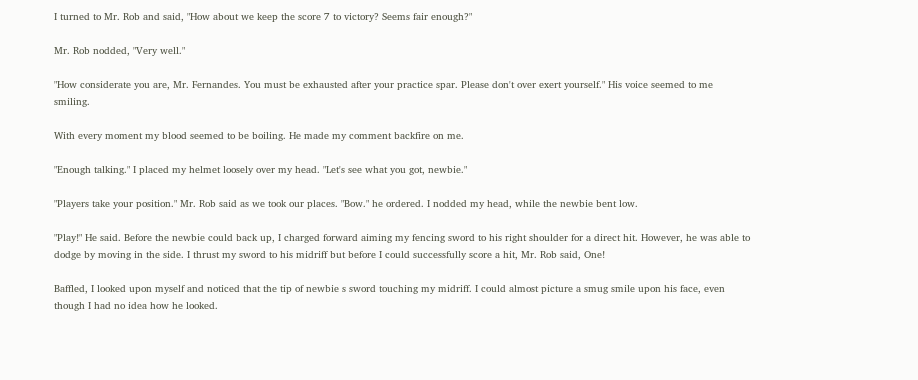I turned to Mr. Rob and said, "How about we keep the score 7 to victory? Seems fair enough?"

Mr. Rob nodded, "Very well."

"How considerate you are, Mr. Fernandes. You must be exhausted after your practice spar. Please don't over exert yourself." His voice seemed to me smiling.

With every moment my blood seemed to be boiling. He made my comment backfire on me.

"Enough talking." I placed my helmet loosely over my head. "Let's see what you got, newbie."

"Players take your position." Mr. Rob said as we took our places. "Bow." he ordered. I nodded my head, while the newbie bent low.

"Play!" He said. Before the newbie could back up, I charged forward aiming my fencing sword to his right shoulder for a direct hit. However, he was able to dodge by moving in the side. I thrust my sword to his midriff but before I could successfully score a hit, Mr. Rob said, One!

Baffled, I looked upon myself and noticed that the tip of newbie s sword touching my midriff. I could almost picture a smug smile upon his face, even though I had no idea how he looked.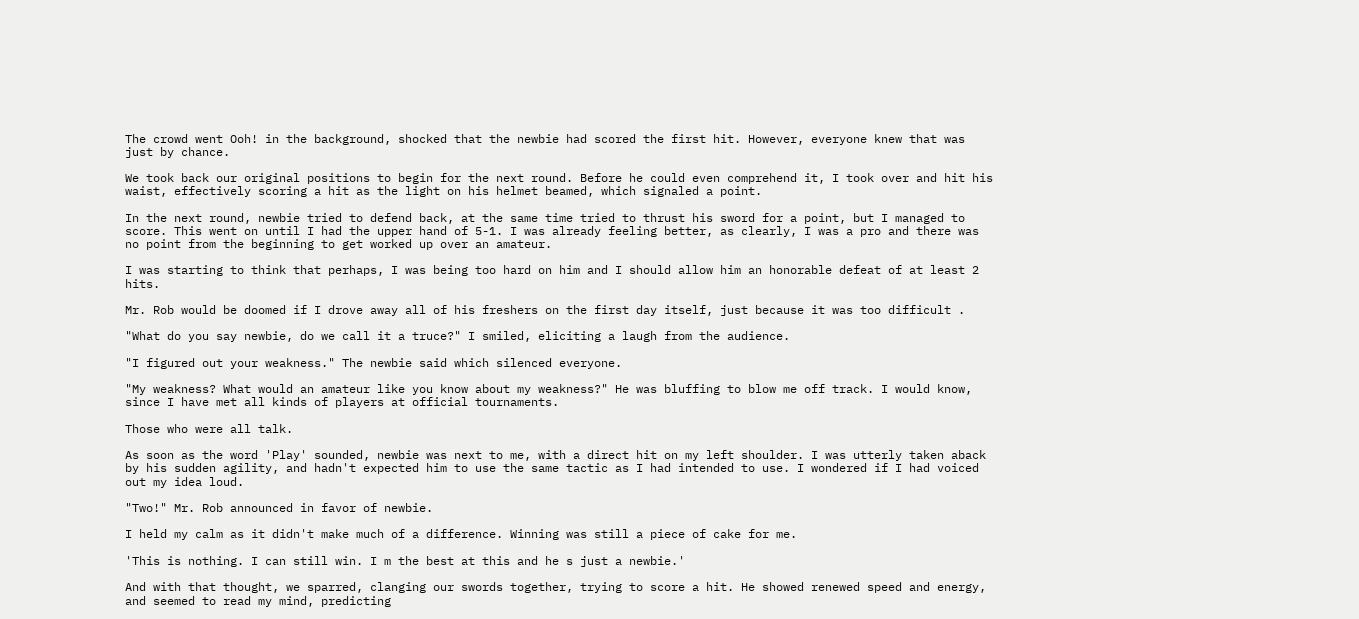The crowd went Ooh! in the background, shocked that the newbie had scored the first hit. However, everyone knew that was just by chance.

We took back our original positions to begin for the next round. Before he could even comprehend it, I took over and hit his waist, effectively scoring a hit as the light on his helmet beamed, which signaled a point.

In the next round, newbie tried to defend back, at the same time tried to thrust his sword for a point, but I managed to score. This went on until I had the upper hand of 5-1. I was already feeling better, as clearly, I was a pro and there was no point from the beginning to get worked up over an amateur.

I was starting to think that perhaps, I was being too hard on him and I should allow him an honorable defeat of at least 2 hits.

Mr. Rob would be doomed if I drove away all of his freshers on the first day itself, just because it was too difficult .

"What do you say newbie, do we call it a truce?" I smiled, eliciting a laugh from the audience.

"I figured out your weakness." The newbie said which silenced everyone.

"My weakness? What would an amateur like you know about my weakness?" He was bluffing to blow me off track. I would know, since I have met all kinds of players at official tournaments.

Those who were all talk.

As soon as the word 'Play' sounded, newbie was next to me, with a direct hit on my left shoulder. I was utterly taken aback by his sudden agility, and hadn't expected him to use the same tactic as I had intended to use. I wondered if I had voiced out my idea loud.

"Two!" Mr. Rob announced in favor of newbie.

I held my calm as it didn't make much of a difference. Winning was still a piece of cake for me.

'This is nothing. I can still win. I m the best at this and he s just a newbie.'

And with that thought, we sparred, clanging our swords together, trying to score a hit. He showed renewed speed and energy, and seemed to read my mind, predicting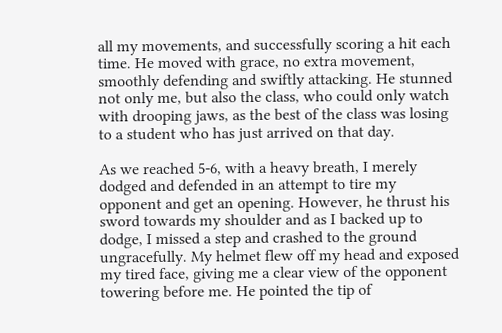all my movements, and successfully scoring a hit each time. He moved with grace, no extra movement, smoothly defending and swiftly attacking. He stunned not only me, but also the class, who could only watch with drooping jaws, as the best of the class was losing to a student who has just arrived on that day.

As we reached 5-6, with a heavy breath, I merely dodged and defended in an attempt to tire my opponent and get an opening. However, he thrust his sword towards my shoulder and as I backed up to dodge, I missed a step and crashed to the ground ungracefully. My helmet flew off my head and exposed my tired face, giving me a clear view of the opponent towering before me. He pointed the tip of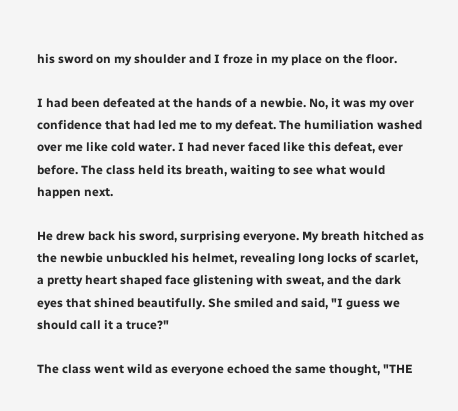his sword on my shoulder and I froze in my place on the floor.

I had been defeated at the hands of a newbie. No, it was my over confidence that had led me to my defeat. The humiliation washed over me like cold water. I had never faced like this defeat, ever before. The class held its breath, waiting to see what would happen next.

He drew back his sword, surprising everyone. My breath hitched as the newbie unbuckled his helmet, revealing long locks of scarlet, a pretty heart shaped face glistening with sweat, and the dark eyes that shined beautifully. She smiled and said, "I guess we should call it a truce?"

The class went wild as everyone echoed the same thought, "THE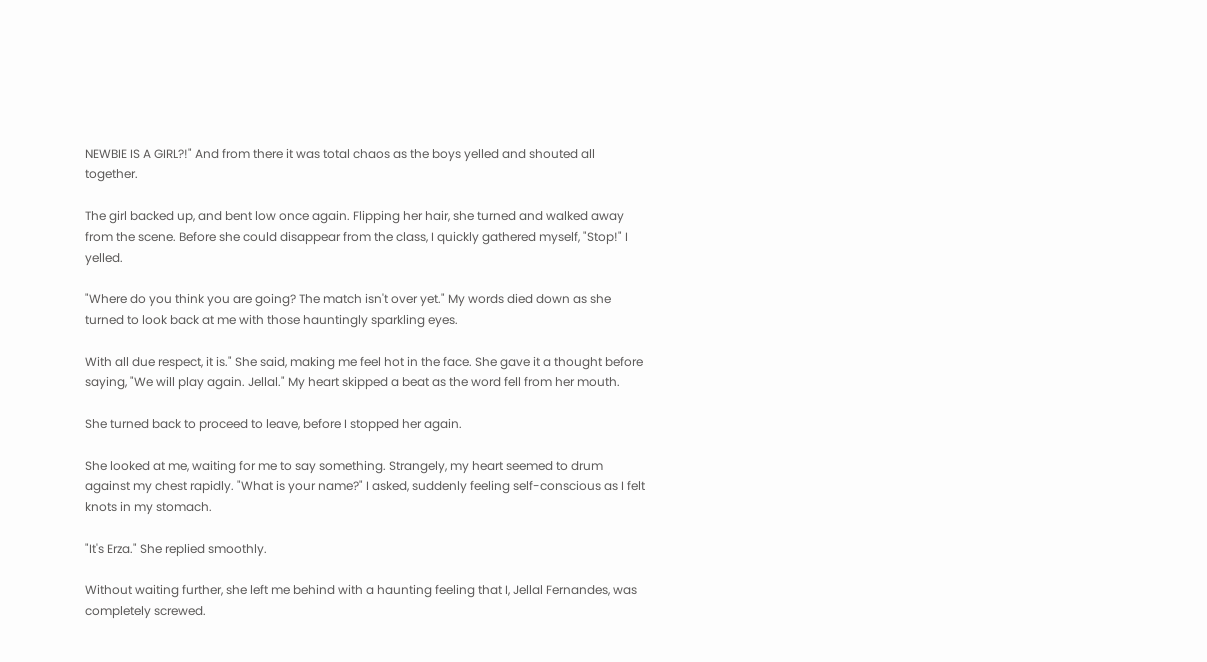NEWBIE IS A GIRL?!" And from there it was total chaos as the boys yelled and shouted all together.

The girl backed up, and bent low once again. Flipping her hair, she turned and walked away from the scene. Before she could disappear from the class, I quickly gathered myself, "Stop!" I yelled.

"Where do you think you are going? The match isn't over yet." My words died down as she turned to look back at me with those hauntingly sparkling eyes.

With all due respect, it is." She said, making me feel hot in the face. She gave it a thought before saying, "We will play again. Jellal." My heart skipped a beat as the word fell from her mouth.

She turned back to proceed to leave, before I stopped her again.

She looked at me, waiting for me to say something. Strangely, my heart seemed to drum against my chest rapidly. "What is your name?" I asked, suddenly feeling self-conscious as I felt knots in my stomach.

"It's Erza." She replied smoothly.

Without waiting further, she left me behind with a haunting feeling that I, Jellal Fernandes, was completely screwed.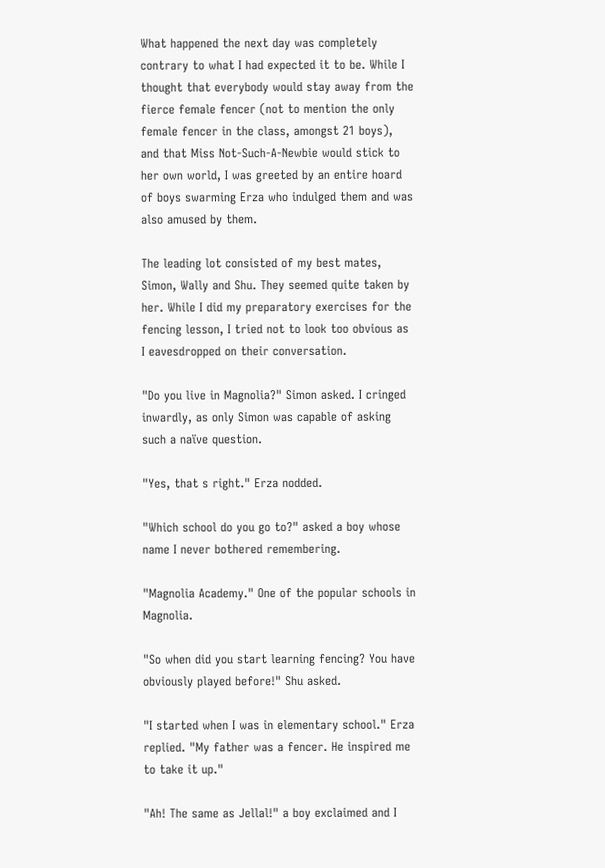What happened the next day was completely contrary to what I had expected it to be. While I thought that everybody would stay away from the fierce female fencer (not to mention the only female fencer in the class, amongst 21 boys), and that Miss Not-Such-A-Newbie would stick to her own world, I was greeted by an entire hoard of boys swarming Erza who indulged them and was also amused by them.

The leading lot consisted of my best mates, Simon, Wally and Shu. They seemed quite taken by her. While I did my preparatory exercises for the fencing lesson, I tried not to look too obvious as I eavesdropped on their conversation.

"Do you live in Magnolia?" Simon asked. I cringed inwardly, as only Simon was capable of asking such a naïve question.

"Yes, that s right." Erza nodded.

"Which school do you go to?" asked a boy whose name I never bothered remembering.

"Magnolia Academy." One of the popular schools in Magnolia.

"So when did you start learning fencing? You have obviously played before!" Shu asked.

"I started when I was in elementary school." Erza replied. "My father was a fencer. He inspired me to take it up."

"Ah! The same as Jellal!" a boy exclaimed and I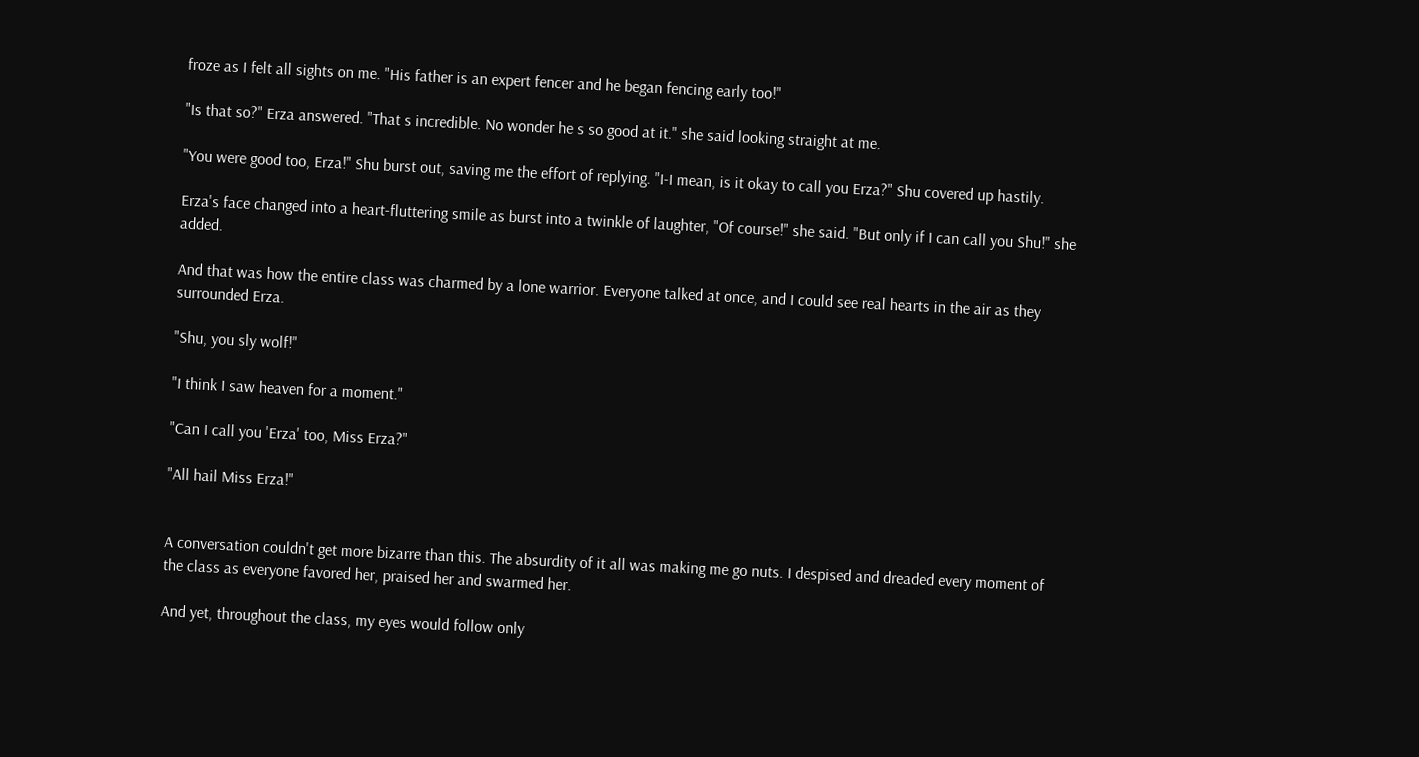froze as I felt all sights on me. "His father is an expert fencer and he began fencing early too!"

"Is that so?" Erza answered. "That s incredible. No wonder he s so good at it." she said looking straight at me.

"You were good too, Erza!" Shu burst out, saving me the effort of replying. "I-I mean, is it okay to call you Erza?" Shu covered up hastily.

Erza's face changed into a heart-fluttering smile as burst into a twinkle of laughter, "Of course!" she said. "But only if I can call you Shu!" she added.

And that was how the entire class was charmed by a lone warrior. Everyone talked at once, and I could see real hearts in the air as they surrounded Erza.

"Shu, you sly wolf!"

"I think I saw heaven for a moment."

"Can I call you 'Erza' too, Miss Erza?"

"All hail Miss Erza!"


A conversation couldn't get more bizarre than this. The absurdity of it all was making me go nuts. I despised and dreaded every moment of the class as everyone favored her, praised her and swarmed her.

And yet, throughout the class, my eyes would follow only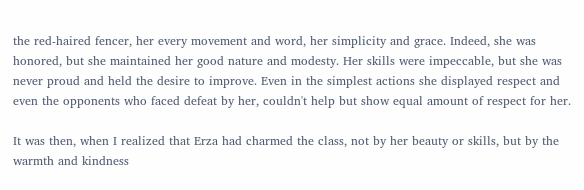the red-haired fencer, her every movement and word, her simplicity and grace. Indeed, she was honored, but she maintained her good nature and modesty. Her skills were impeccable, but she was never proud and held the desire to improve. Even in the simplest actions she displayed respect and even the opponents who faced defeat by her, couldn't help but show equal amount of respect for her.

It was then, when I realized that Erza had charmed the class, not by her beauty or skills, but by the warmth and kindness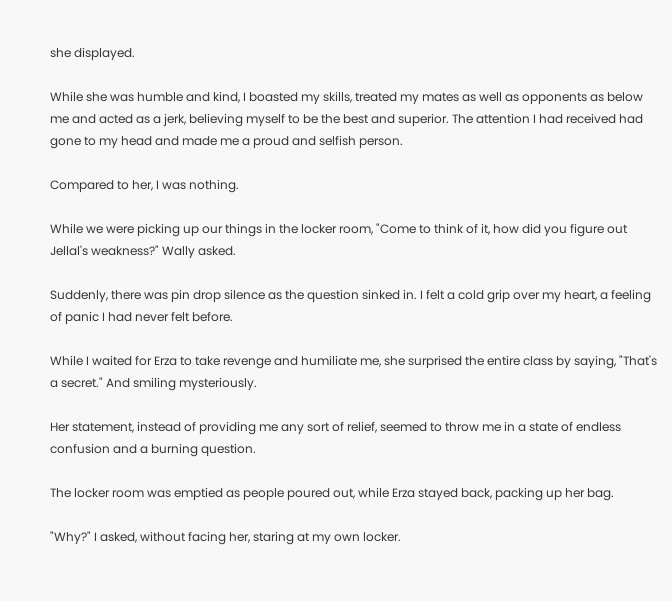she displayed.

While she was humble and kind, I boasted my skills, treated my mates as well as opponents as below me and acted as a jerk, believing myself to be the best and superior. The attention I had received had gone to my head and made me a proud and selfish person.

Compared to her, I was nothing.

While we were picking up our things in the locker room, "Come to think of it, how did you figure out Jellal's weakness?" Wally asked.

Suddenly, there was pin drop silence as the question sinked in. I felt a cold grip over my heart, a feeling of panic I had never felt before.

While I waited for Erza to take revenge and humiliate me, she surprised the entire class by saying, "That's a secret." And smiling mysteriously.

Her statement, instead of providing me any sort of relief, seemed to throw me in a state of endless confusion and a burning question.

The locker room was emptied as people poured out, while Erza stayed back, packing up her bag.

"Why?" I asked, without facing her, staring at my own locker.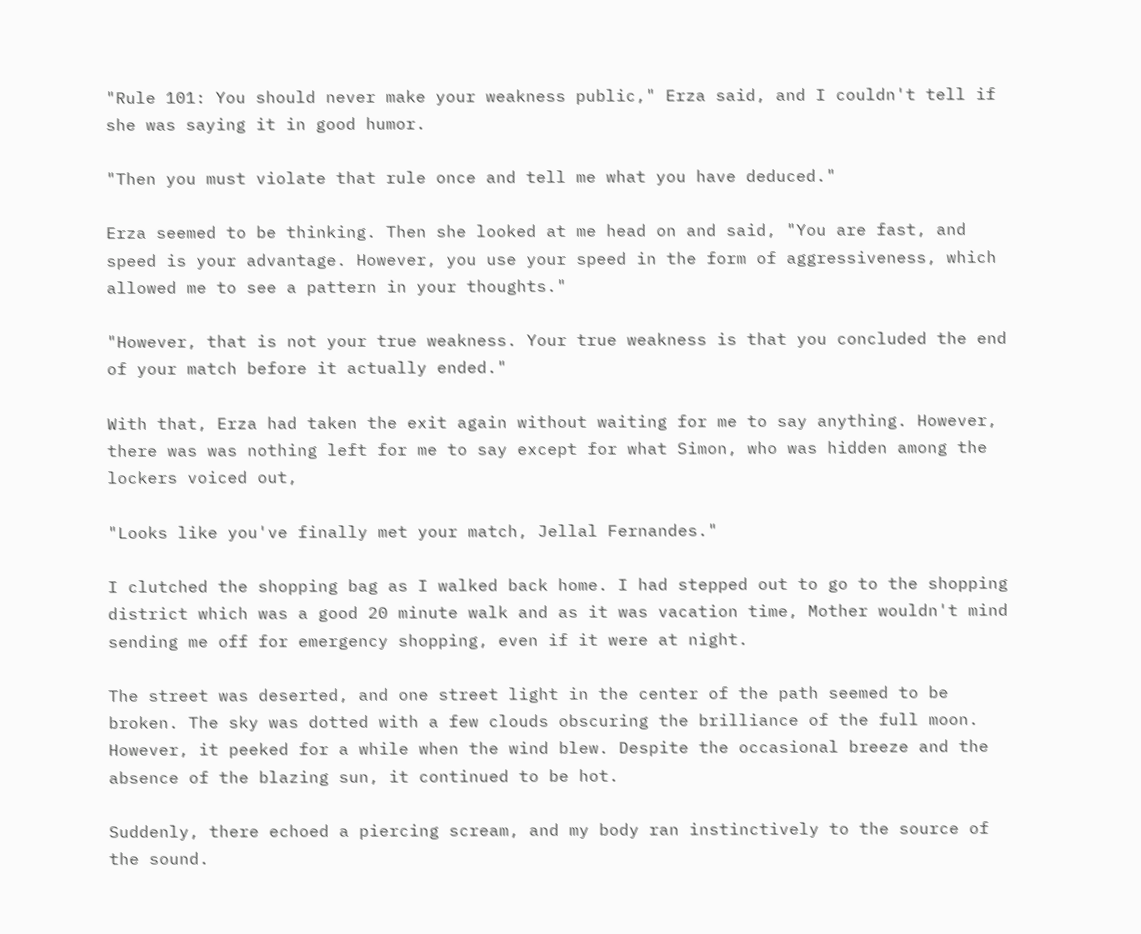"Rule 101: You should never make your weakness public," Erza said, and I couldn't tell if she was saying it in good humor.

"Then you must violate that rule once and tell me what you have deduced."

Erza seemed to be thinking. Then she looked at me head on and said, "You are fast, and speed is your advantage. However, you use your speed in the form of aggressiveness, which allowed me to see a pattern in your thoughts."

"However, that is not your true weakness. Your true weakness is that you concluded the end of your match before it actually ended."

With that, Erza had taken the exit again without waiting for me to say anything. However, there was was nothing left for me to say except for what Simon, who was hidden among the lockers voiced out,

"Looks like you've finally met your match, Jellal Fernandes."

I clutched the shopping bag as I walked back home. I had stepped out to go to the shopping district which was a good 20 minute walk and as it was vacation time, Mother wouldn't mind sending me off for emergency shopping, even if it were at night.

The street was deserted, and one street light in the center of the path seemed to be broken. The sky was dotted with a few clouds obscuring the brilliance of the full moon. However, it peeked for a while when the wind blew. Despite the occasional breeze and the absence of the blazing sun, it continued to be hot.

Suddenly, there echoed a piercing scream, and my body ran instinctively to the source of the sound.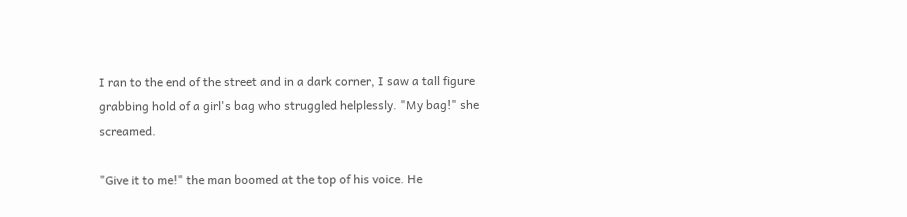I ran to the end of the street and in a dark corner, I saw a tall figure grabbing hold of a girl's bag who struggled helplessly. "My bag!" she screamed.

"Give it to me!" the man boomed at the top of his voice. He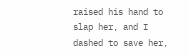raised his hand to slap her, and I dashed to save her,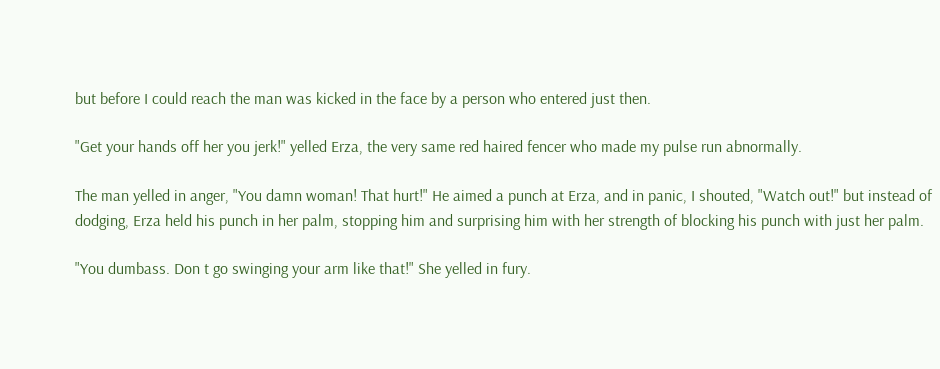but before I could reach the man was kicked in the face by a person who entered just then.

"Get your hands off her you jerk!" yelled Erza, the very same red haired fencer who made my pulse run abnormally.

The man yelled in anger, "You damn woman! That hurt!" He aimed a punch at Erza, and in panic, I shouted, "Watch out!" but instead of dodging, Erza held his punch in her palm, stopping him and surprising him with her strength of blocking his punch with just her palm.

"You dumbass. Don t go swinging your arm like that!" She yelled in fury.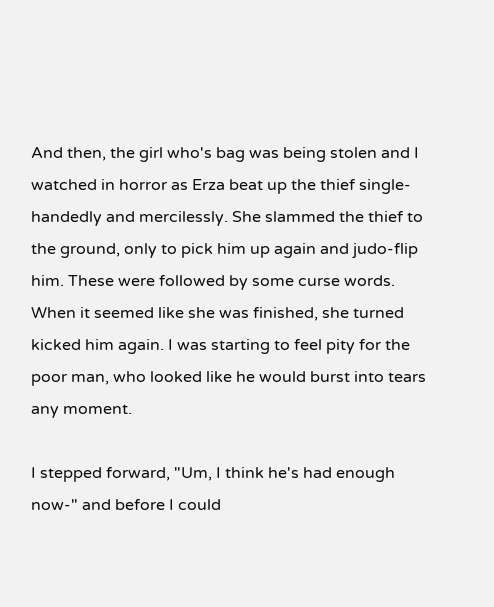And then, the girl who's bag was being stolen and I watched in horror as Erza beat up the thief single-handedly and mercilessly. She slammed the thief to the ground, only to pick him up again and judo-flip him. These were followed by some curse words. When it seemed like she was finished, she turned kicked him again. I was starting to feel pity for the poor man, who looked like he would burst into tears any moment.

I stepped forward, "Um, I think he's had enough now-" and before I could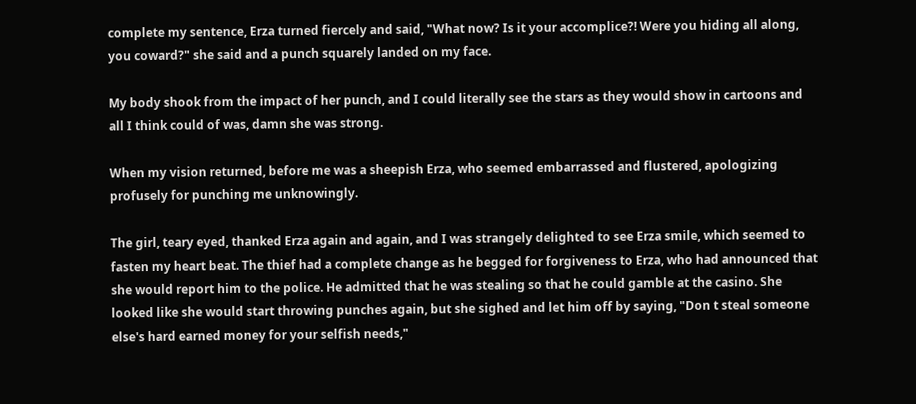complete my sentence, Erza turned fiercely and said, "What now? Is it your accomplice?! Were you hiding all along, you coward?" she said and a punch squarely landed on my face.

My body shook from the impact of her punch, and I could literally see the stars as they would show in cartoons and all I think could of was, damn she was strong.

When my vision returned, before me was a sheepish Erza, who seemed embarrassed and flustered, apologizing profusely for punching me unknowingly.

The girl, teary eyed, thanked Erza again and again, and I was strangely delighted to see Erza smile, which seemed to fasten my heart beat. The thief had a complete change as he begged for forgiveness to Erza, who had announced that she would report him to the police. He admitted that he was stealing so that he could gamble at the casino. She looked like she would start throwing punches again, but she sighed and let him off by saying, "Don t steal someone else's hard earned money for your selfish needs,"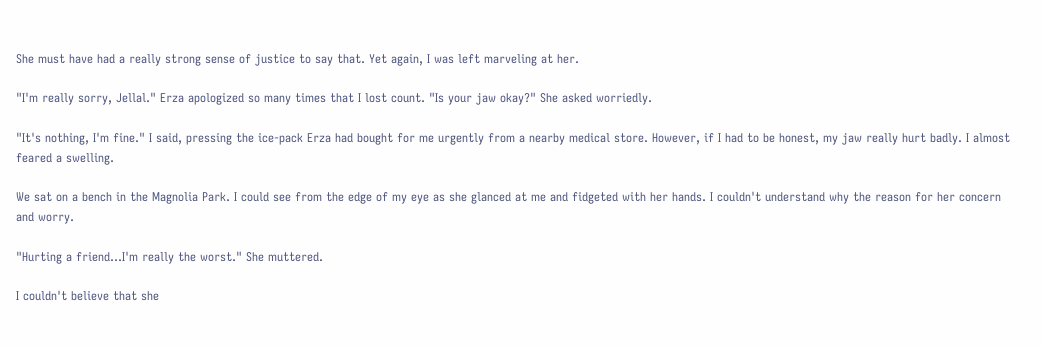She must have had a really strong sense of justice to say that. Yet again, I was left marveling at her.

"I'm really sorry, Jellal." Erza apologized so many times that I lost count. "Is your jaw okay?" She asked worriedly.

"It's nothing, I'm fine." I said, pressing the ice-pack Erza had bought for me urgently from a nearby medical store. However, if I had to be honest, my jaw really hurt badly. I almost feared a swelling.

We sat on a bench in the Magnolia Park. I could see from the edge of my eye as she glanced at me and fidgeted with her hands. I couldn't understand why the reason for her concern and worry.

"Hurting a friend…I'm really the worst." She muttered.

I couldn't believe that she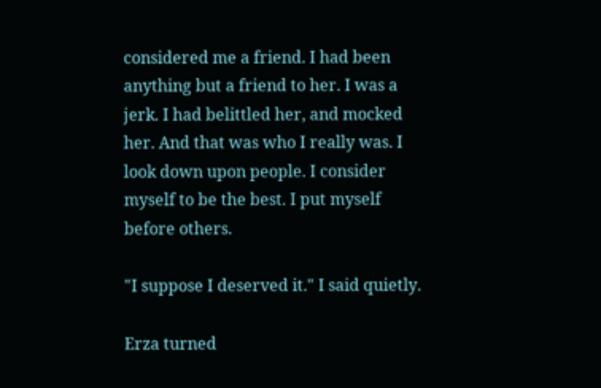considered me a friend. I had been anything but a friend to her. I was a jerk. I had belittled her, and mocked her. And that was who I really was. I look down upon people. I consider myself to be the best. I put myself before others.

"I suppose I deserved it." I said quietly.

Erza turned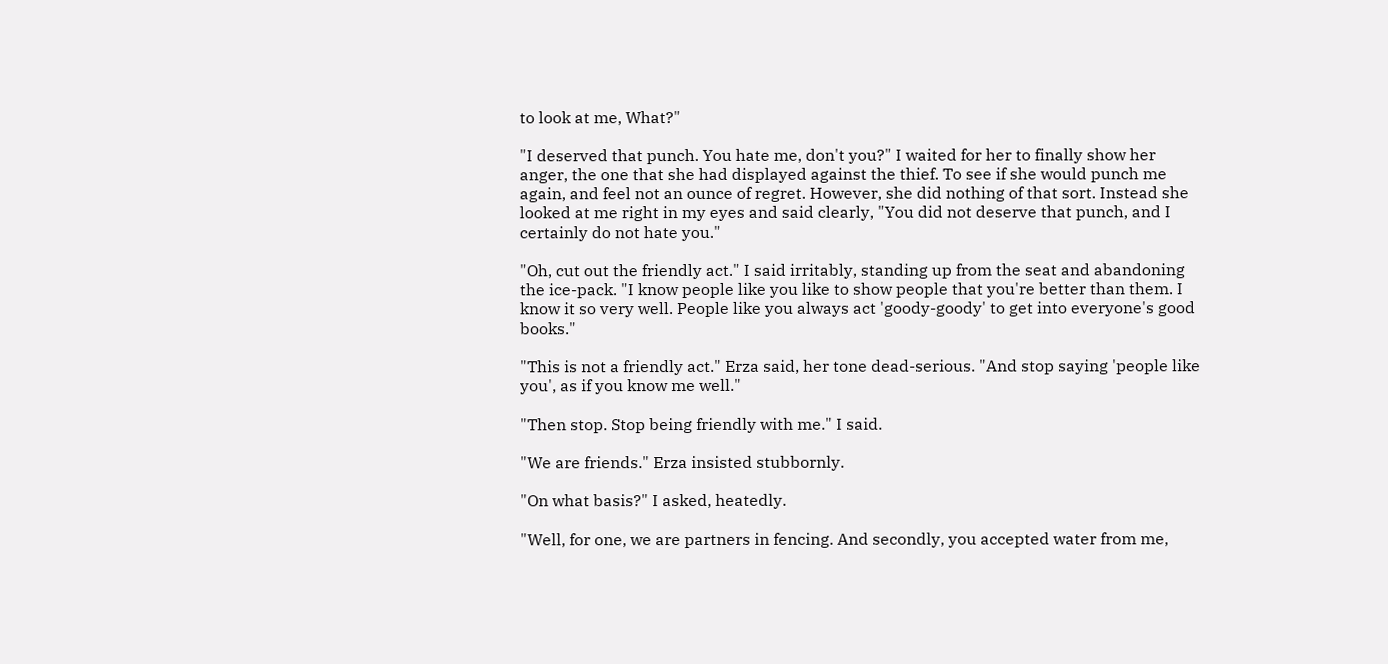to look at me, What?"

"I deserved that punch. You hate me, don't you?" I waited for her to finally show her anger, the one that she had displayed against the thief. To see if she would punch me again, and feel not an ounce of regret. However, she did nothing of that sort. Instead she looked at me right in my eyes and said clearly, "You did not deserve that punch, and I certainly do not hate you."

"Oh, cut out the friendly act." I said irritably, standing up from the seat and abandoning the ice-pack. "I know people like you like to show people that you're better than them. I know it so very well. People like you always act 'goody-goody' to get into everyone's good books."

"This is not a friendly act." Erza said, her tone dead-serious. "And stop saying 'people like you', as if you know me well."

"Then stop. Stop being friendly with me." I said.

"We are friends." Erza insisted stubbornly.

"On what basis?" I asked, heatedly.

"Well, for one, we are partners in fencing. And secondly, you accepted water from me,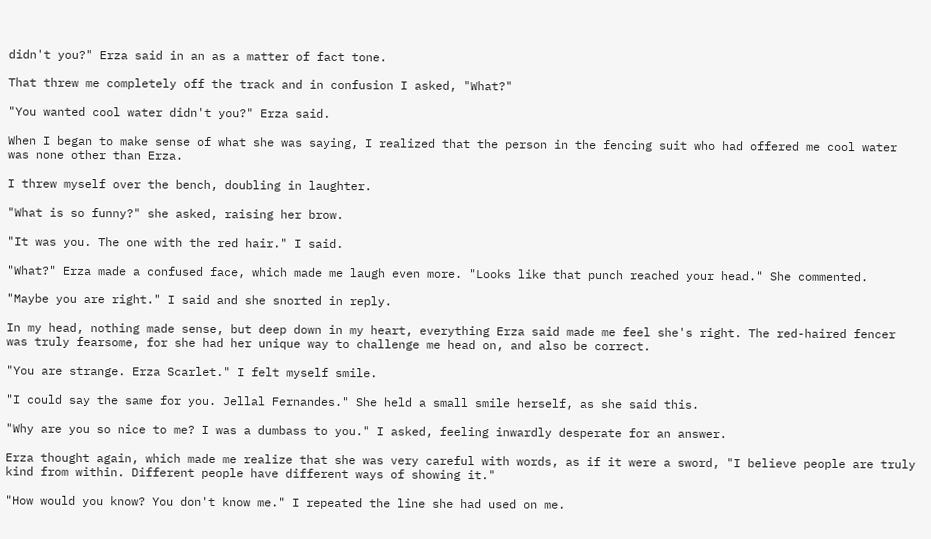didn't you?" Erza said in an as a matter of fact tone.

That threw me completely off the track and in confusion I asked, "What?"

"You wanted cool water didn't you?" Erza said.

When I began to make sense of what she was saying, I realized that the person in the fencing suit who had offered me cool water was none other than Erza.

I threw myself over the bench, doubling in laughter.

"What is so funny?" she asked, raising her brow.

"It was you. The one with the red hair." I said.

"What?" Erza made a confused face, which made me laugh even more. "Looks like that punch reached your head." She commented.

"Maybe you are right." I said and she snorted in reply.

In my head, nothing made sense, but deep down in my heart, everything Erza said made me feel she's right. The red-haired fencer was truly fearsome, for she had her unique way to challenge me head on, and also be correct.

"You are strange. Erza Scarlet." I felt myself smile.

"I could say the same for you. Jellal Fernandes." She held a small smile herself, as she said this.

"Why are you so nice to me? I was a dumbass to you." I asked, feeling inwardly desperate for an answer.

Erza thought again, which made me realize that she was very careful with words, as if it were a sword, "I believe people are truly kind from within. Different people have different ways of showing it."

"How would you know? You don't know me." I repeated the line she had used on me.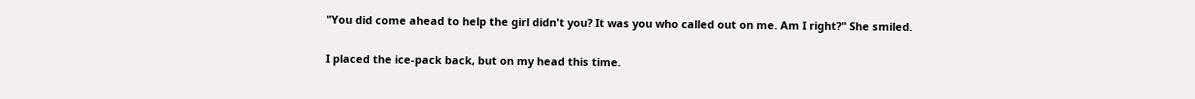"You did come ahead to help the girl didn't you? It was you who called out on me. Am I right?" She smiled.

I placed the ice-pack back, but on my head this time.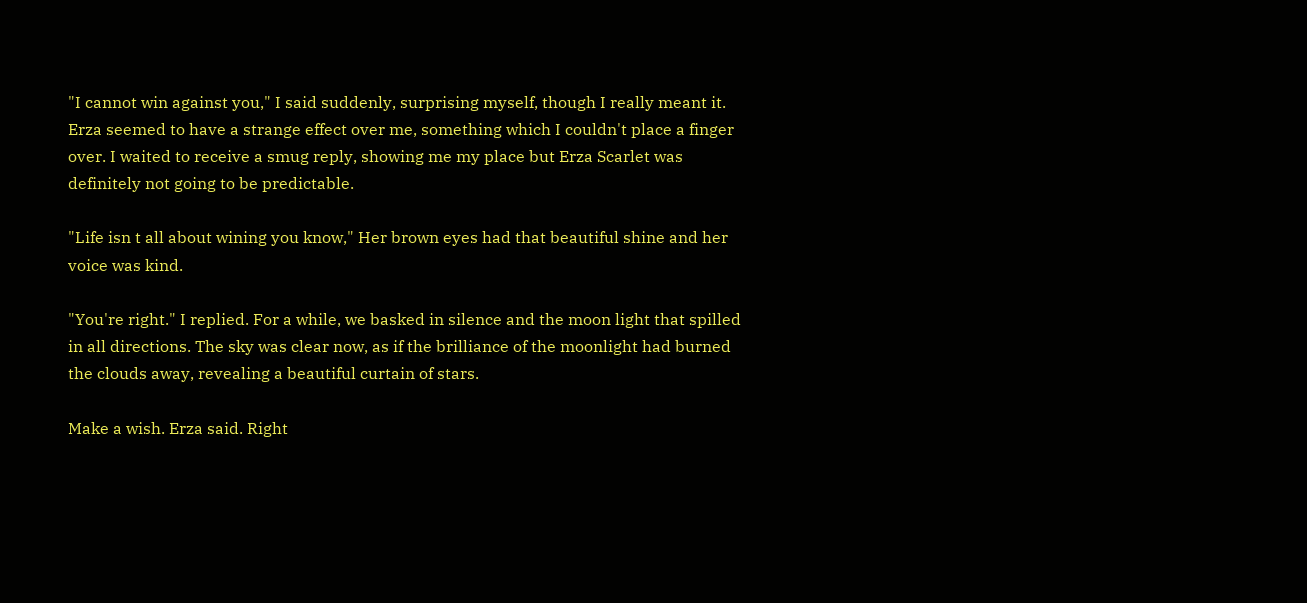"I cannot win against you," I said suddenly, surprising myself, though I really meant it. Erza seemed to have a strange effect over me, something which I couldn't place a finger over. I waited to receive a smug reply, showing me my place but Erza Scarlet was definitely not going to be predictable.

"Life isn t all about wining you know," Her brown eyes had that beautiful shine and her voice was kind.

"You're right." I replied. For a while, we basked in silence and the moon light that spilled in all directions. The sky was clear now, as if the brilliance of the moonlight had burned the clouds away, revealing a beautiful curtain of stars.

Make a wish. Erza said. Right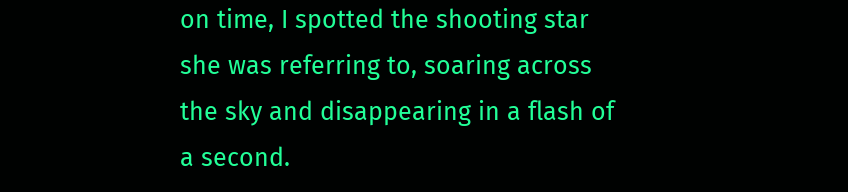on time, I spotted the shooting star she was referring to, soaring across the sky and disappearing in a flash of a second.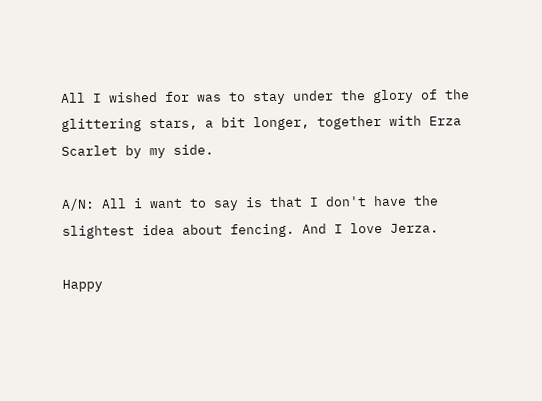All I wished for was to stay under the glory of the glittering stars, a bit longer, together with Erza Scarlet by my side.

A/N: All i want to say is that I don't have the slightest idea about fencing. And I love Jerza.

Happy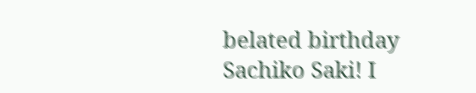belated birthday Sachiko Saki! I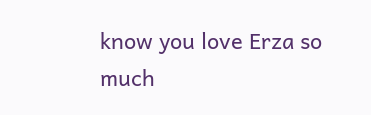know you love Erza so much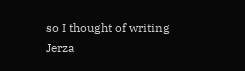so I thought of writing Jerza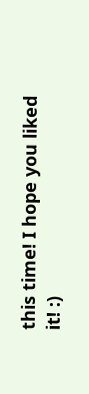this time! I hope you liked it! :)